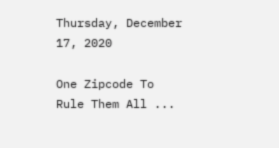Thursday, December 17, 2020

One Zipcode To Rule Them All ...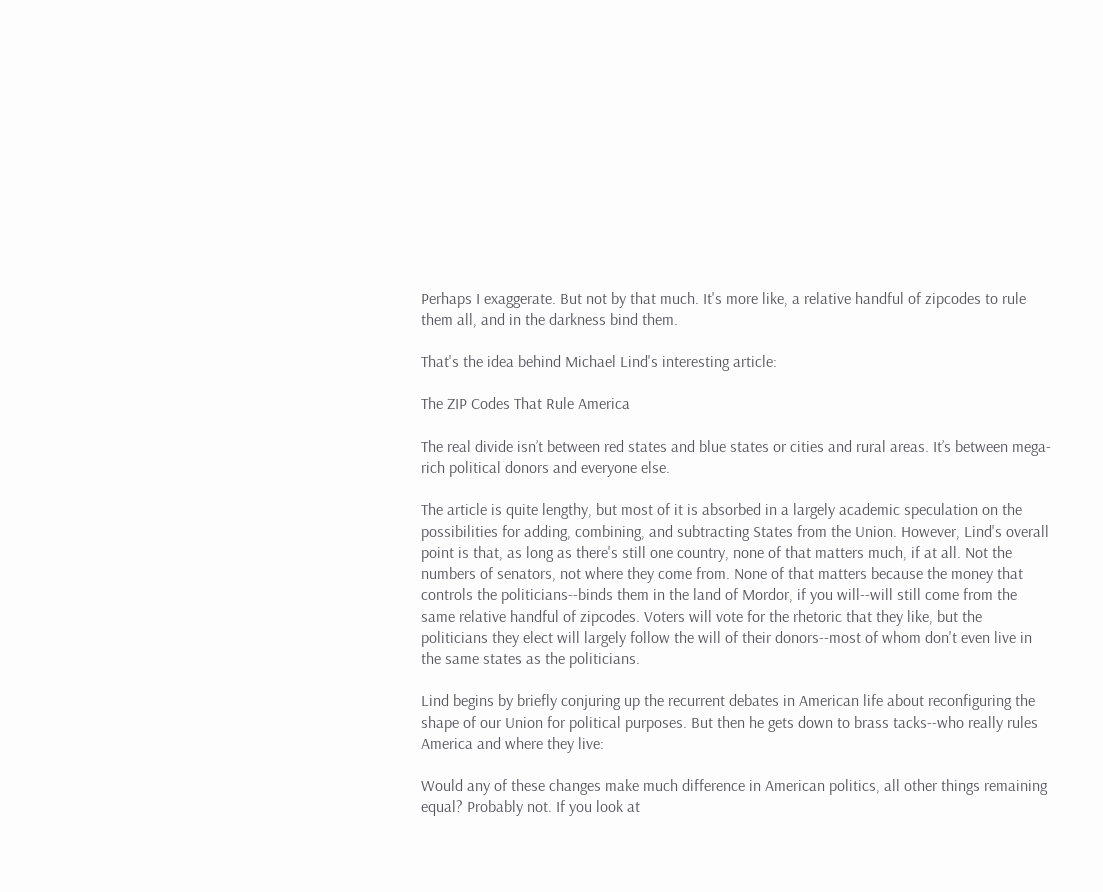Perhaps I exaggerate. But not by that much. It's more like, a relative handful of zipcodes to rule them all, and in the darkness bind them.

That's the idea behind Michael Lind's interesting article:

The ZIP Codes That Rule America

The real divide isn’t between red states and blue states or cities and rural areas. It’s between mega-rich political donors and everyone else.

The article is quite lengthy, but most of it is absorbed in a largely academic speculation on the possibilities for adding, combining, and subtracting States from the Union. However, Lind's overall point is that, as long as there's still one country, none of that matters much, if at all. Not the numbers of senators, not where they come from. None of that matters because the money that controls the politicians--binds them in the land of Mordor, if you will--will still come from the same relative handful of zipcodes. Voters will vote for the rhetoric that they like, but the politicians they elect will largely follow the will of their donors--most of whom don't even live in the same states as the politicians.

Lind begins by briefly conjuring up the recurrent debates in American life about reconfiguring the shape of our Union for political purposes. But then he gets down to brass tacks--who really rules America and where they live:

Would any of these changes make much difference in American politics, all other things remaining equal? Probably not. If you look at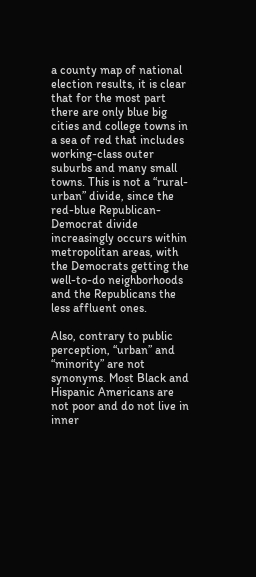a county map of national election results, it is clear that for the most part there are only blue big cities and college towns in a sea of red that includes working-class outer suburbs and many small towns. This is not a “rural-urban” divide, since the red-blue Republican-Democrat divide increasingly occurs within metropolitan areas, with the Democrats getting the well-to-do neighborhoods and the Republicans the less affluent ones.

Also, contrary to public perception, “urban” and “minority” are not synonyms. Most Black and Hispanic Americans are not poor and do not live in inner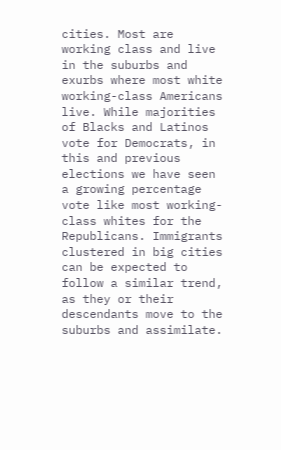cities. Most are working class and live in the suburbs and exurbs where most white working-class Americans live. While majorities of Blacks and Latinos vote for Democrats, in this and previous elections we have seen a growing percentage vote like most working-class whites for the Republicans. Immigrants clustered in big cities can be expected to follow a similar trend, as they or their descendants move to the suburbs and assimilate.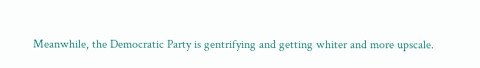Meanwhile, the Democratic Party is gentrifying and getting whiter and more upscale.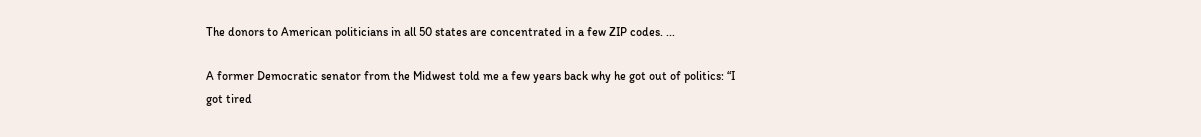The donors to American politicians in all 50 states are concentrated in a few ZIP codes. ...

A former Democratic senator from the Midwest told me a few years back why he got out of politics: “I got tired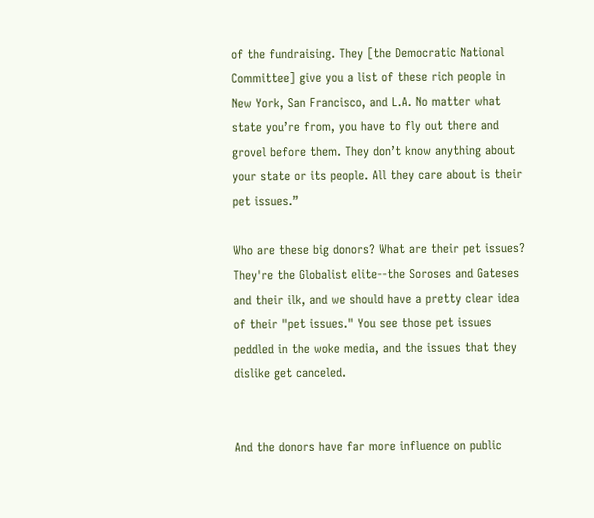of the fundraising. They [the Democratic National Committee] give you a list of these rich people in New York, San Francisco, and L.A. No matter what state you’re from, you have to fly out there and grovel before them. They don’t know anything about your state or its people. All they care about is their pet issues.”

Who are these big donors? What are their pet issues? They're the Globalist elite--the Soroses and Gateses and their ilk, and we should have a pretty clear idea of their "pet issues." You see those pet issues peddled in the woke media, and the issues that they dislike get canceled.


And the donors have far more influence on public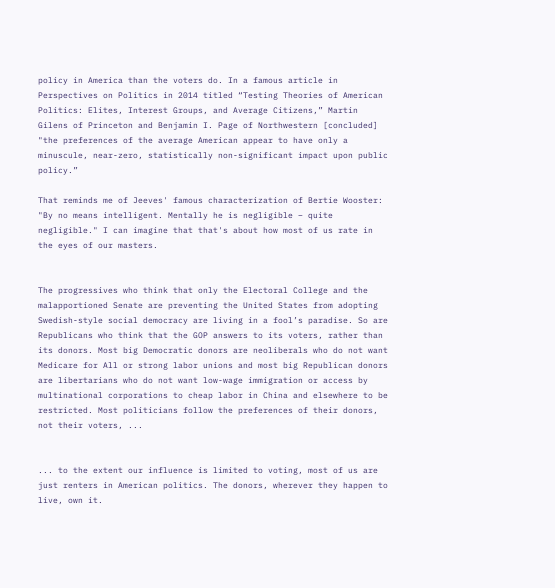policy in America than the voters do. In a famous article in Perspectives on Politics in 2014 titled “Testing Theories of American Politics: Elites, Interest Groups, and Average Citizens,” Martin Gilens of Princeton and Benjamin I. Page of Northwestern [concluded] "the preferences of the average American appear to have only a minuscule, near-zero, statistically non-significant impact upon public policy.”

That reminds me of Jeeves' famous characterization of Bertie Wooster: "By no means intelligent. Mentally he is negligible – quite negligible." I can imagine that that's about how most of us rate in the eyes of our masters.


The progressives who think that only the Electoral College and the malapportioned Senate are preventing the United States from adopting Swedish-style social democracy are living in a fool’s paradise. So are Republicans who think that the GOP answers to its voters, rather than its donors. Most big Democratic donors are neoliberals who do not want Medicare for All or strong labor unions and most big Republican donors are libertarians who do not want low-wage immigration or access by multinational corporations to cheap labor in China and elsewhere to be restricted. Most politicians follow the preferences of their donors, not their voters, ...


... to the extent our influence is limited to voting, most of us are just renters in American politics. The donors, wherever they happen to live, own it.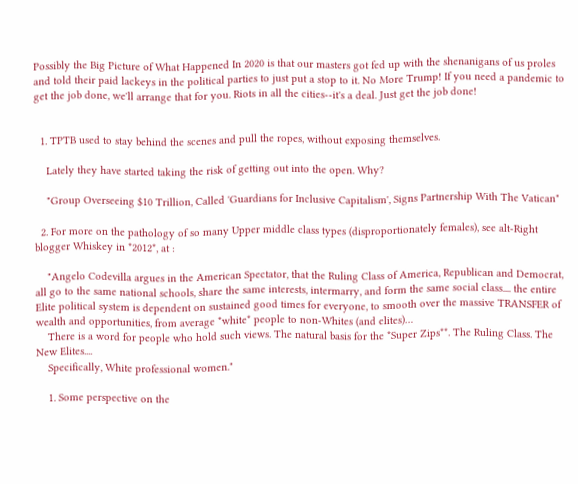Possibly the Big Picture of What Happened In 2020 is that our masters got fed up with the shenanigans of us proles and told their paid lackeys in the political parties to just put a stop to it. No More Trump! If you need a pandemic to get the job done, we'll arrange that for you. Riots in all the cities--it's a deal. Just get the job done!


  1. TPTB used to stay behind the scenes and pull the ropes, without exposing themselves.

    Lately they have started taking the risk of getting out into the open. Why?

    "Group Overseeing $10 Trillion, Called 'Guardians for Inclusive Capitalism', Signs Partnership With The Vatican"

  2. For more on the pathology of so many Upper middle class types (disproportionately females), see alt-Right blogger Whiskey in *2012*, at :

    "Angelo Codevilla argues in the American Spectator, that the Ruling Class of America, Republican and Democrat, all go to the same national schools, share the same interests, intermarry, and form the same social class.... the entire Elite political system is dependent on sustained good times for everyone, to smooth over the massive TRANSFER of wealth and opportunities, from average *white* people to non-Whites (and elites)…
    There is a word for people who hold such views. The natural basis for the *Super Zips**. The Ruling Class. The New Elites....
    Specifically, White professional women."

    1. Some perspective on the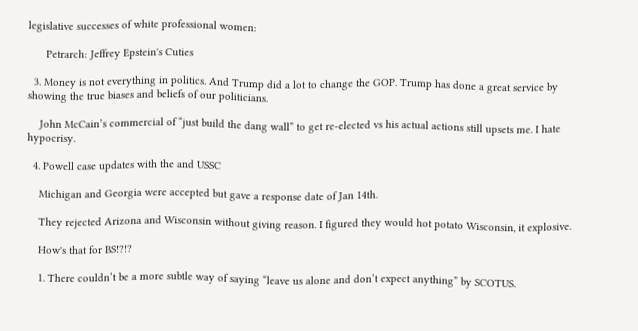legislative successes of white professional women:

      Petrarch: Jeffrey Epstein's Cuties

  3. Money is not everything in politics. And Trump did a lot to change the GOP. Trump has done a great service by showing the true biases and beliefs of our politicians.

    John McCain’s commercial of “just build the dang wall” to get re-elected vs his actual actions still upsets me. I hate hypocrisy.

  4. Powell case updates with the and USSC

    Michigan and Georgia were accepted but gave a response date of Jan 14th.

    They rejected Arizona and Wisconsin without giving reason. I figured they would hot potato Wisconsin, it explosive.

    How's that for BS!?!?

    1. There couldn’t be a more subtle way of saying “leave us alone and don’t expect anything” by SCOTUS.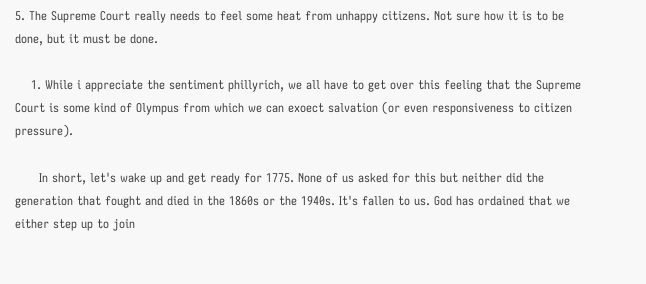5. The Supreme Court really needs to feel some heat from unhappy citizens. Not sure how it is to be done, but it must be done.

    1. While i appreciate the sentiment phillyrich, we all have to get over this feeling that the Supreme Court is some kind of Olympus from which we can exoect salvation (or even responsiveness to citizen pressure).

      In short, let's wake up and get ready for 1775. None of us asked for this but neither did the generation that fought and died in the 1860s or the 1940s. It's fallen to us. God has ordained that we either step up to join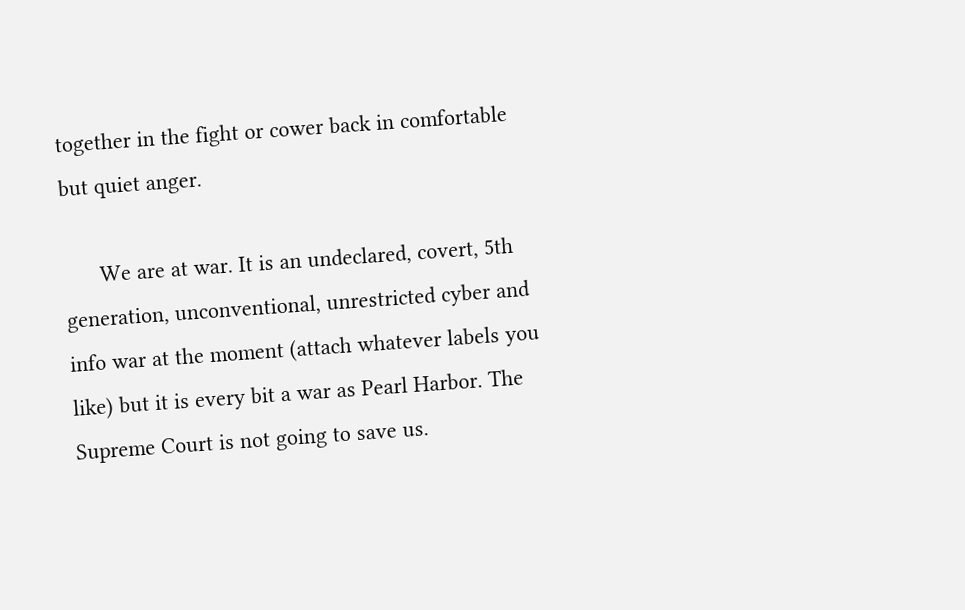together in the fight or cower back in comfortable but quiet anger.

      We are at war. It is an undeclared, covert, 5th generation, unconventional, unrestricted cyber and info war at the moment (attach whatever labels you like) but it is every bit a war as Pearl Harbor. The Supreme Court is not going to save us.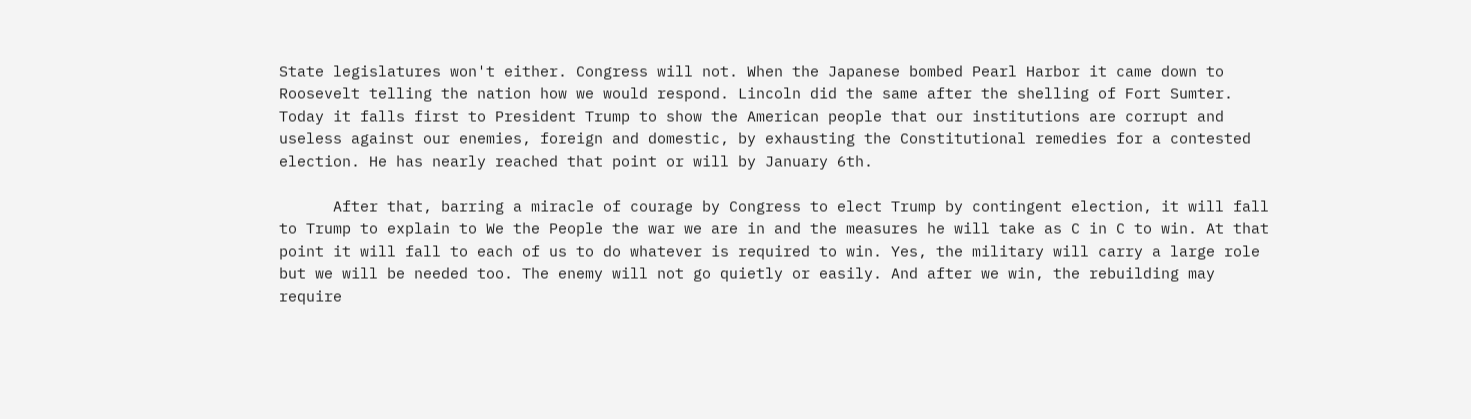State legislatures won't either. Congress will not. When the Japanese bombed Pearl Harbor it came down to Roosevelt telling the nation how we would respond. Lincoln did the same after the shelling of Fort Sumter. Today it falls first to President Trump to show the American people that our institutions are corrupt and useless against our enemies, foreign and domestic, by exhausting the Constitutional remedies for a contested election. He has nearly reached that point or will by January 6th.

      After that, barring a miracle of courage by Congress to elect Trump by contingent election, it will fall to Trump to explain to We the People the war we are in and the measures he will take as C in C to win. At that point it will fall to each of us to do whatever is required to win. Yes, the military will carry a large role but we will be needed too. The enemy will not go quietly or easily. And after we win, the rebuilding may require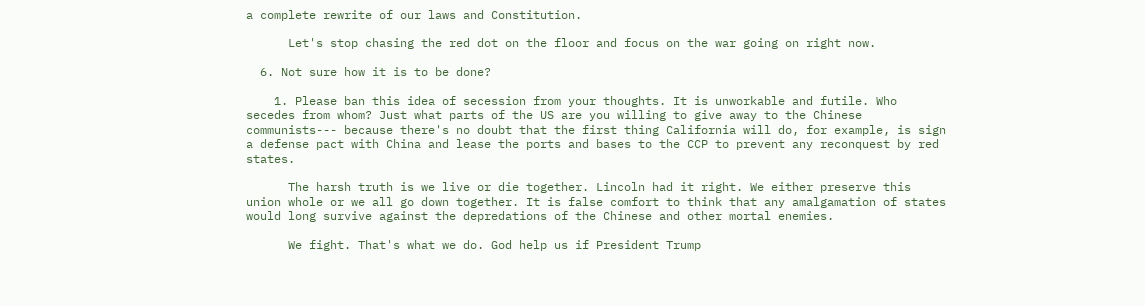a complete rewrite of our laws and Constitution.

      Let's stop chasing the red dot on the floor and focus on the war going on right now.

  6. Not sure how it is to be done?

    1. Please ban this idea of secession from your thoughts. It is unworkable and futile. Who secedes from whom? Just what parts of the US are you willing to give away to the Chinese communists--- because there's no doubt that the first thing California will do, for example, is sign a defense pact with China and lease the ports and bases to the CCP to prevent any reconquest by red states.

      The harsh truth is we live or die together. Lincoln had it right. We either preserve this union whole or we all go down together. It is false comfort to think that any amalgamation of states would long survive against the depredations of the Chinese and other mortal enemies.

      We fight. That's what we do. God help us if President Trump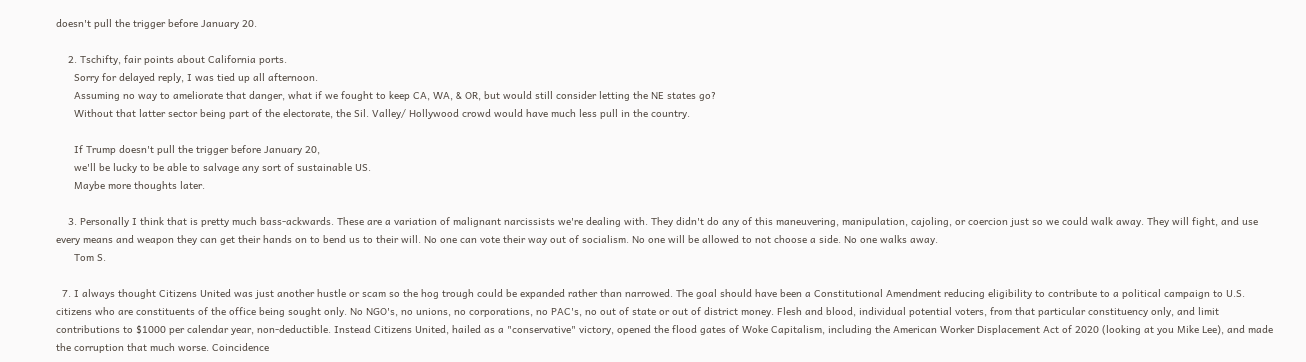doesn't pull the trigger before January 20.

    2. Tschifty, fair points about California ports.
      Sorry for delayed reply, I was tied up all afternoon.
      Assuming no way to ameliorate that danger, what if we fought to keep CA, WA, & OR, but would still consider letting the NE states go?
      Without that latter sector being part of the electorate, the Sil. Valley/ Hollywood crowd would have much less pull in the country.

      If Trump doesn't pull the trigger before January 20,
      we'll be lucky to be able to salvage any sort of sustainable US.
      Maybe more thoughts later.

    3. Personally I think that is pretty much bass-ackwards. These are a variation of malignant narcissists we're dealing with. They didn't do any of this maneuvering, manipulation, cajoling, or coercion just so we could walk away. They will fight, and use every means and weapon they can get their hands on to bend us to their will. No one can vote their way out of socialism. No one will be allowed to not choose a side. No one walks away.
      Tom S.

  7. I always thought Citizens United was just another hustle or scam so the hog trough could be expanded rather than narrowed. The goal should have been a Constitutional Amendment reducing eligibility to contribute to a political campaign to U.S. citizens who are constituents of the office being sought only. No NGO's, no unions, no corporations, no PAC's, no out of state or out of district money. Flesh and blood, individual potential voters, from that particular constituency only, and limit contributions to $1000 per calendar year, non-deductible. Instead Citizens United, hailed as a "conservative" victory, opened the flood gates of Woke Capitalism, including the American Worker Displacement Act of 2020 (looking at you Mike Lee), and made the corruption that much worse. Coincidence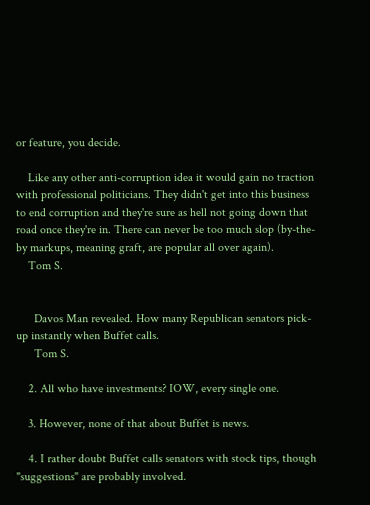or feature, you decide.

    Like any other anti-corruption idea it would gain no traction with professional politicians. They didn't get into this business to end corruption and they're sure as hell not going down that road once they're in. There can never be too much slop (by-the-by markups, meaning graft, are popular all over again).
    Tom S.


      Davos Man revealed. How many Republican senators pick-up instantly when Buffet calls.
      Tom S.

    2. All who have investments? IOW, every single one.

    3. However, none of that about Buffet is news.

    4. I rather doubt Buffet calls senators with stock tips, though "suggestions" are probably involved.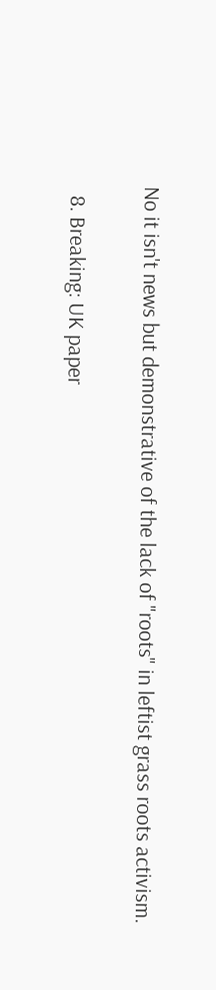No it isn't news but demonstrative of the lack of "roots" in leftist grass roots activism.

  8. Breaking: UK paper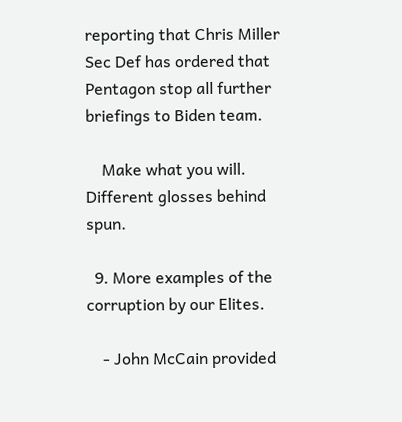reporting that Chris Miller Sec Def has ordered that Pentagon stop all further briefings to Biden team.

    Make what you will. Different glosses behind spun.

  9. More examples of the corruption by our Elites.

    - John McCain provided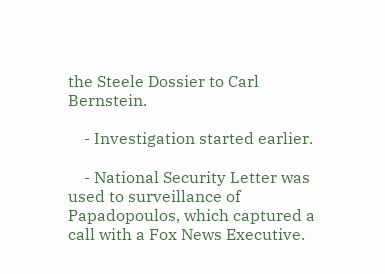the Steele Dossier to Carl Bernstein.

    - Investigation started earlier.

    - National Security Letter was used to surveillance of Papadopoulos, which captured a call with a Fox News Executive.